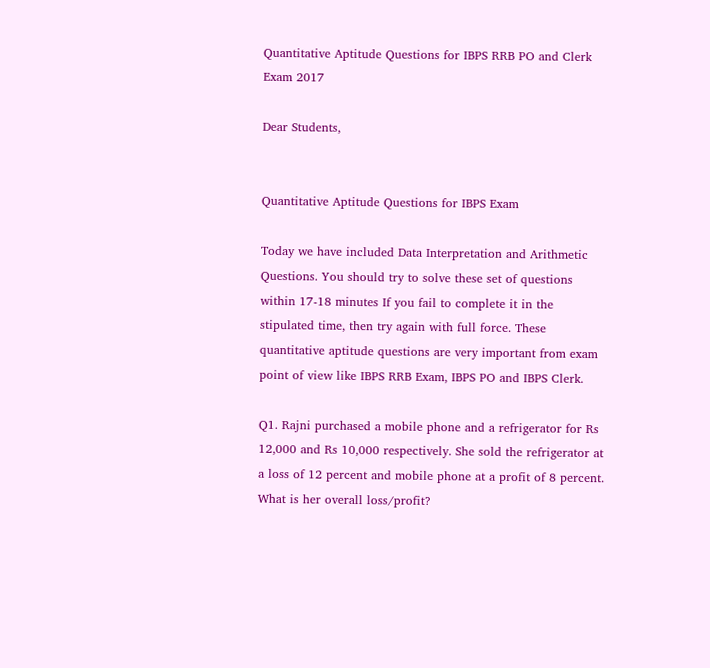Quantitative Aptitude Questions for IBPS RRB PO and Clerk Exam 2017

Dear Students,


Quantitative Aptitude Questions for IBPS Exam

Today we have included Data Interpretation and Arithmetic Questions. You should try to solve these set of questions within 17-18 minutes If you fail to complete it in the stipulated time, then try again with full force. These quantitative aptitude questions are very important from exam point of view like IBPS RRB Exam, IBPS PO and IBPS Clerk.

Q1. Rajni purchased a mobile phone and a refrigerator for Rs 12,000 and Rs 10,000 respectively. She sold the refrigerator at a loss of 12 percent and mobile phone at a profit of 8 percent. What is her overall loss/profit?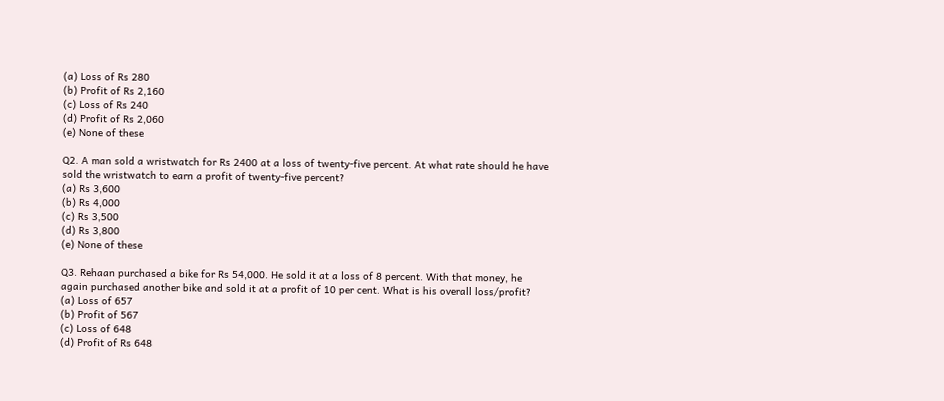(a) Loss of Rs 280
(b) Profit of Rs 2,160
(c) Loss of Rs 240
(d) Profit of Rs 2,060
(e) None of these

Q2. A man sold a wristwatch for Rs 2400 at a loss of twenty-five percent. At what rate should he have sold the wristwatch to earn a profit of twenty-five percent?
(a) Rs 3,600
(b) Rs 4,000
(c) Rs 3,500
(d) Rs 3,800
(e) None of these

Q3. Rehaan purchased a bike for Rs 54,000. He sold it at a loss of 8 percent. With that money, he again purchased another bike and sold it at a profit of 10 per cent. What is his overall loss/profit?
(a) Loss of 657
(b) Profit of 567
(c) Loss of 648
(d) Profit of Rs 648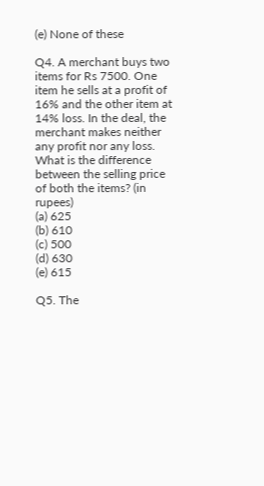(e) None of these

Q4. A merchant buys two items for Rs 7500. One item he sells at a profit of 16% and the other item at 14% loss. In the deal, the merchant makes neither any profit nor any loss. What is the difference between the selling price of both the items? (in rupees)
(a) 625
(b) 610
(c) 500
(d) 630
(e) 615

Q5. The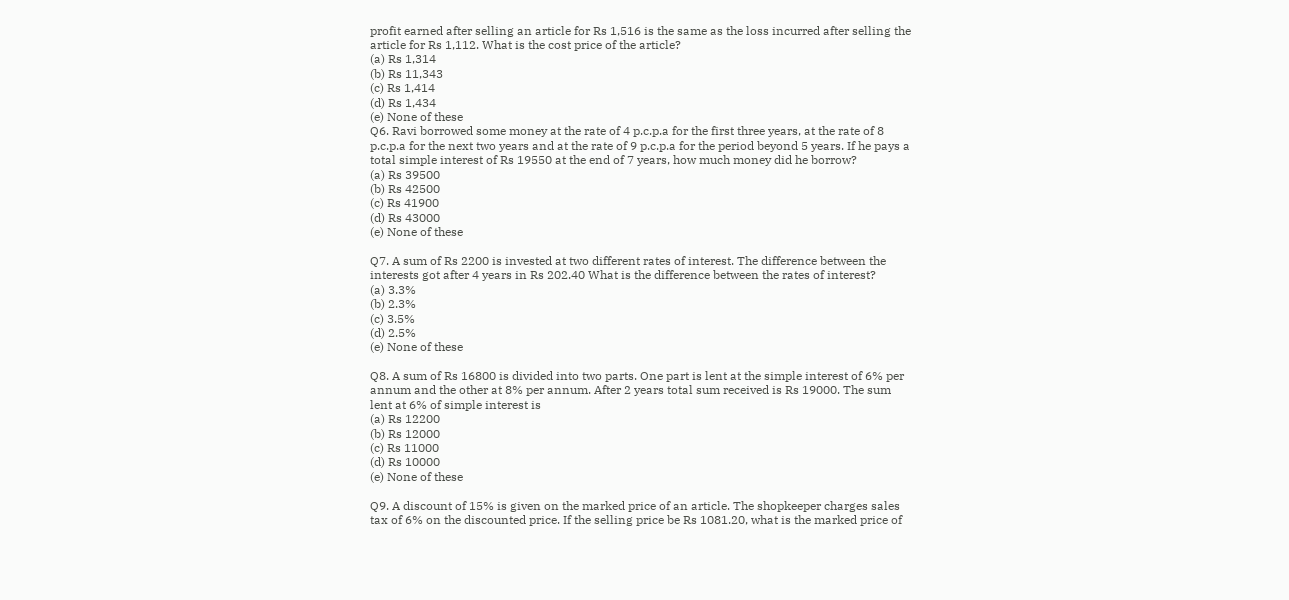profit earned after selling an article for Rs 1,516 is the same as the loss incurred after selling the article for Rs 1,112. What is the cost price of the article?
(a) Rs 1,314
(b) Rs 11,343
(c) Rs 1,414
(d) Rs 1,434
(e) None of these
Q6. Ravi borrowed some money at the rate of 4 p.c.p.a for the first three years, at the rate of 8 p.c.p.a for the next two years and at the rate of 9 p.c.p.a for the period beyond 5 years. If he pays a total simple interest of Rs 19550 at the end of 7 years, how much money did he borrow?
(a) Rs 39500
(b) Rs 42500
(c) Rs 41900
(d) Rs 43000
(e) None of these

Q7. A sum of Rs 2200 is invested at two different rates of interest. The difference between the interests got after 4 years in Rs 202.40 What is the difference between the rates of interest?
(a) 3.3%
(b) 2.3%
(c) 3.5%
(d) 2.5%
(e) None of these

Q8. A sum of Rs 16800 is divided into two parts. One part is lent at the simple interest of 6% per annum and the other at 8% per annum. After 2 years total sum received is Rs 19000. The sum lent at 6% of simple interest is
(a) Rs 12200
(b) Rs 12000
(c) Rs 11000
(d) Rs 10000
(e) None of these

Q9. A discount of 15% is given on the marked price of an article. The shopkeeper charges sales tax of 6% on the discounted price. If the selling price be Rs 1081.20, what is the marked price of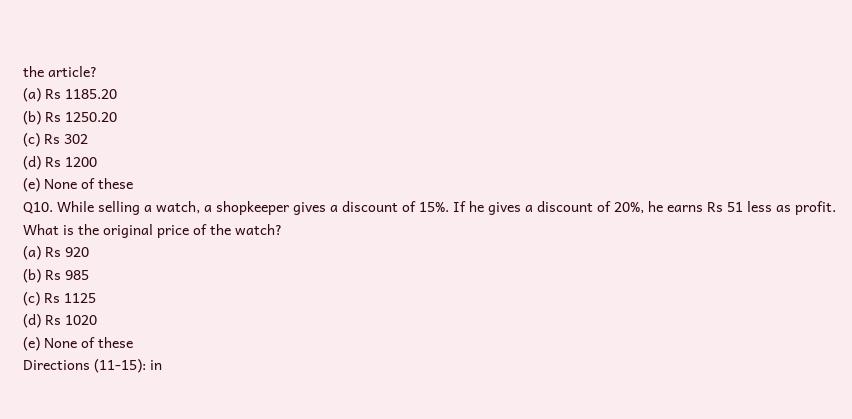the article?
(a) Rs 1185.20
(b) Rs 1250.20
(c) Rs 302
(d) Rs 1200
(e) None of these
Q10. While selling a watch, a shopkeeper gives a discount of 15%. If he gives a discount of 20%, he earns Rs 51 less as profit. What is the original price of the watch?
(a) Rs 920
(b) Rs 985
(c) Rs 1125
(d) Rs 1020
(e) None of these
Directions (11-15): in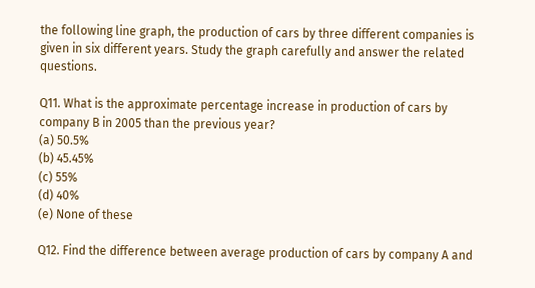the following line graph, the production of cars by three different companies is given in six different years. Study the graph carefully and answer the related questions.

Q11. What is the approximate percentage increase in production of cars by company B in 2005 than the previous year?
(a) 50.5%
(b) 45.45%
(c) 55%
(d) 40%
(e) None of these

Q12. Find the difference between average production of cars by company A and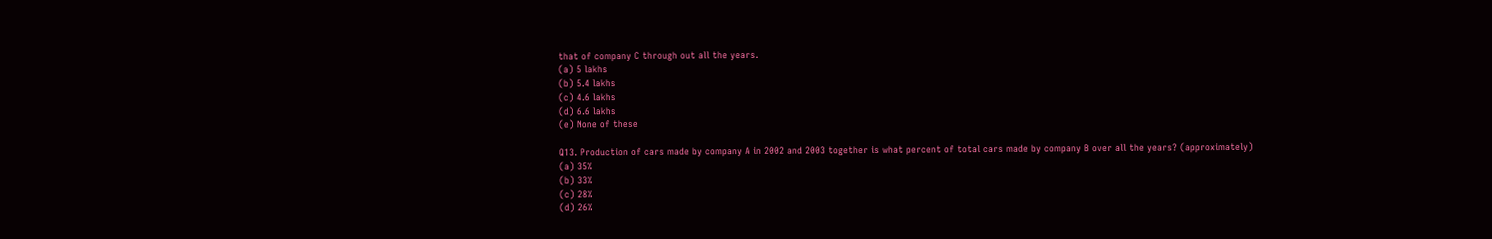that of company C through out all the years.
(a) 5 lakhs
(b) 5.4 lakhs
(c) 4.6 lakhs
(d) 6.6 lakhs
(e) None of these

Q13. Production of cars made by company A in 2002 and 2003 together is what percent of total cars made by company B over all the years? (approximately)
(a) 35%
(b) 33%
(c) 28%
(d) 26%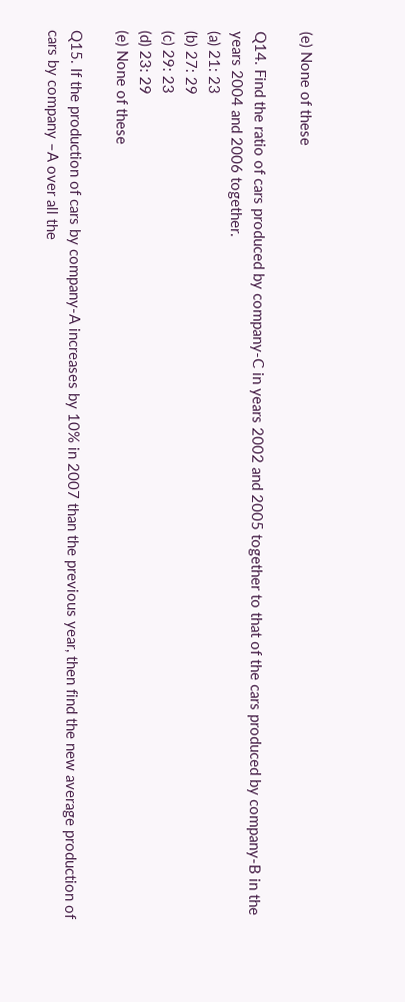(e) None of these

Q14. Find the ratio of cars produced by company-C in years 2002 and 2005 together to that of the cars produced by company-B in the years 2004 and 2006 together.
(a) 21: 23
(b) 27: 29
(c) 29: 23
(d) 23: 29
(e) None of these

Q15. If the production of cars by company-A increases by 10% in 2007 than the previous year, then find the new average production of cars by company –A over all the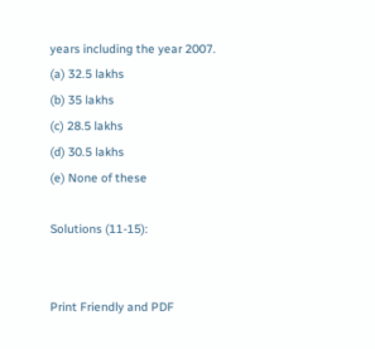years including the year 2007.
(a) 32.5 lakhs
(b) 35 lakhs
(c) 28.5 lakhs
(d) 30.5 lakhs
(e) None of these

Solutions (11-15):


Print Friendly and PDF